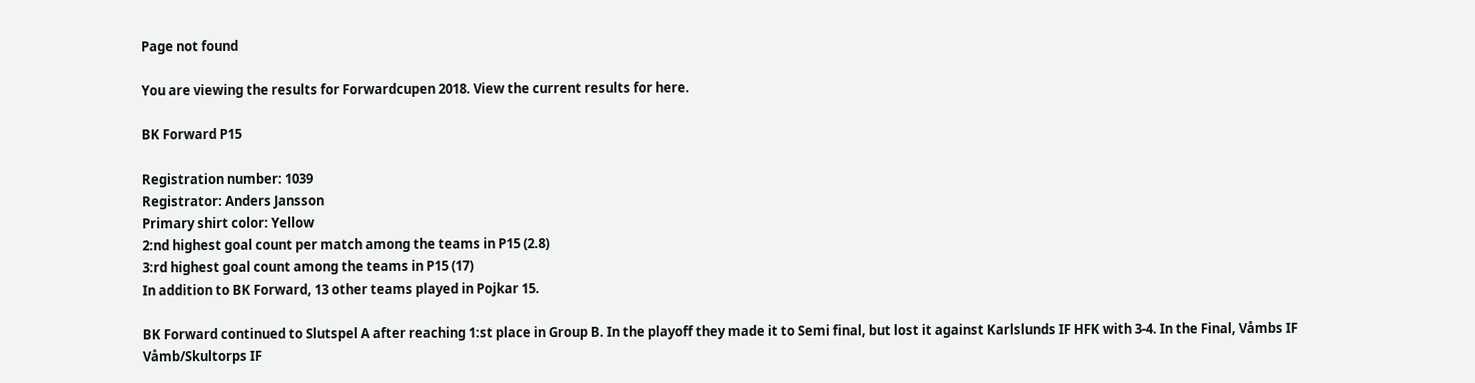Page not found

You are viewing the results for Forwardcupen 2018. View the current results for here.

BK Forward P15

Registration number: 1039
Registrator: Anders Jansson
Primary shirt color: Yellow
2:nd highest goal count per match among the teams in P15 (2.8)
3:rd highest goal count among the teams in P15 (17)
In addition to BK Forward, 13 other teams played in Pojkar 15.

BK Forward continued to Slutspel A after reaching 1:st place in Group B. In the playoff they made it to Semi final, but lost it against Karlslunds IF HFK with 3-4. In the Final, Våmbs IF Våmb/Skultorps IF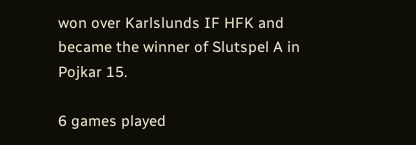won over Karlslunds IF HFK and became the winner of Slutspel A in Pojkar 15.

6 games played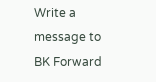Write a message to BK Forward